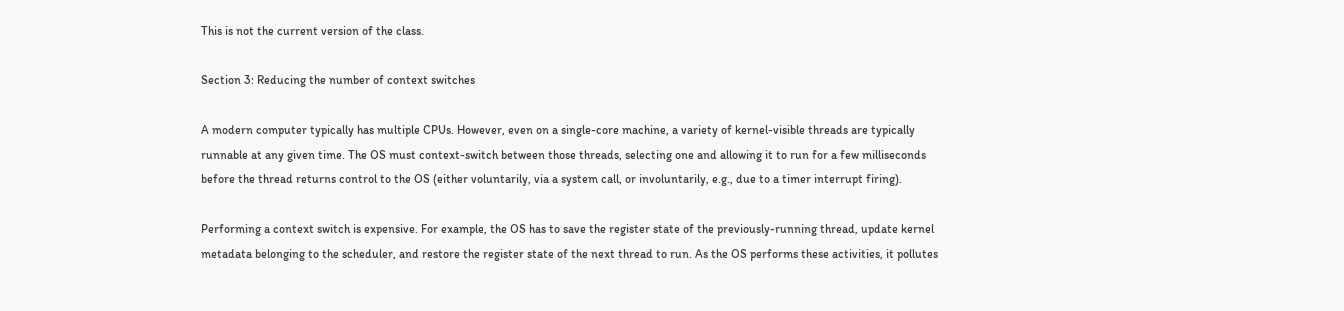This is not the current version of the class.

Section 3: Reducing the number of context switches

A modern computer typically has multiple CPUs. However, even on a single-core machine, a variety of kernel-visible threads are typically runnable at any given time. The OS must context-switch between those threads, selecting one and allowing it to run for a few milliseconds before the thread returns control to the OS (either voluntarily, via a system call, or involuntarily, e.g., due to a timer interrupt firing).

Performing a context switch is expensive. For example, the OS has to save the register state of the previously-running thread, update kernel metadata belonging to the scheduler, and restore the register state of the next thread to run. As the OS performs these activities, it pollutes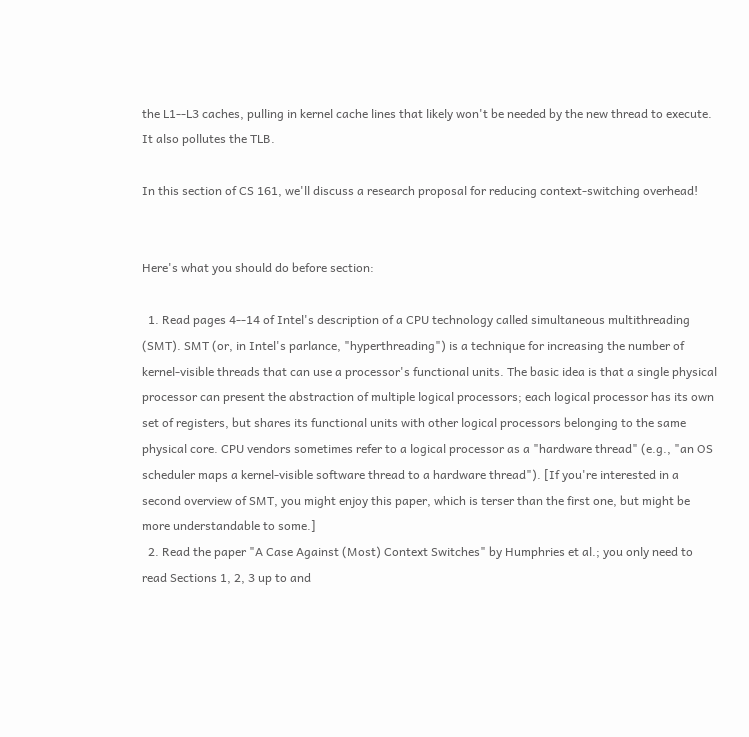the L1--L3 caches, pulling in kernel cache lines that likely won't be needed by the new thread to execute. It also pollutes the TLB.

In this section of CS 161, we'll discuss a research proposal for reducing context-switching overhead!


Here's what you should do before section:

  1. Read pages 4--14 of Intel's description of a CPU technology called simultaneous multithreading (SMT). SMT (or, in Intel's parlance, "hyperthreading") is a technique for increasing the number of kernel-visible threads that can use a processor's functional units. The basic idea is that a single physical processor can present the abstraction of multiple logical processors; each logical processor has its own set of registers, but shares its functional units with other logical processors belonging to the same physical core. CPU vendors sometimes refer to a logical processor as a "hardware thread" (e.g., "an OS scheduler maps a kernel-visible software thread to a hardware thread"). [If you're interested in a second overview of SMT, you might enjoy this paper, which is terser than the first one, but might be more understandable to some.]
  2. Read the paper "A Case Against (Most) Context Switches" by Humphries et al.; you only need to read Sections 1, 2, 3 up to and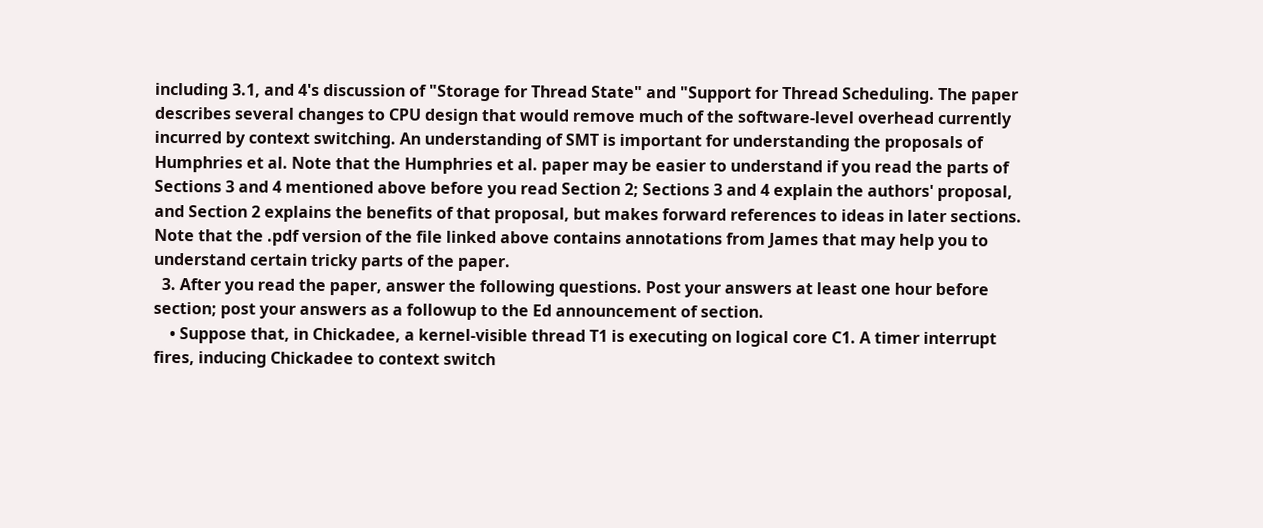including 3.1, and 4's discussion of "Storage for Thread State" and "Support for Thread Scheduling. The paper describes several changes to CPU design that would remove much of the software-level overhead currently incurred by context switching. An understanding of SMT is important for understanding the proposals of Humphries et al. Note that the Humphries et al. paper may be easier to understand if you read the parts of Sections 3 and 4 mentioned above before you read Section 2; Sections 3 and 4 explain the authors' proposal, and Section 2 explains the benefits of that proposal, but makes forward references to ideas in later sections. Note that the .pdf version of the file linked above contains annotations from James that may help you to understand certain tricky parts of the paper.
  3. After you read the paper, answer the following questions. Post your answers at least one hour before section; post your answers as a followup to the Ed announcement of section.
    • Suppose that, in Chickadee, a kernel-visible thread T1 is executing on logical core C1. A timer interrupt fires, inducing Chickadee to context switch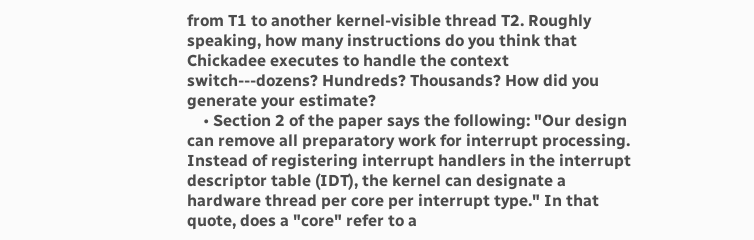from T1 to another kernel-visible thread T2. Roughly speaking, how many instructions do you think that Chickadee executes to handle the context switch---dozens? Hundreds? Thousands? How did you generate your estimate?
    • Section 2 of the paper says the following: "Our design can remove all preparatory work for interrupt processing. Instead of registering interrupt handlers in the interrupt descriptor table (IDT), the kernel can designate a hardware thread per core per interrupt type." In that quote, does a "core" refer to a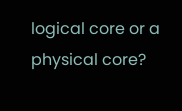logical core or a physical core?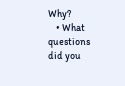Why?
    • What questions did you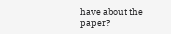have about the paper?